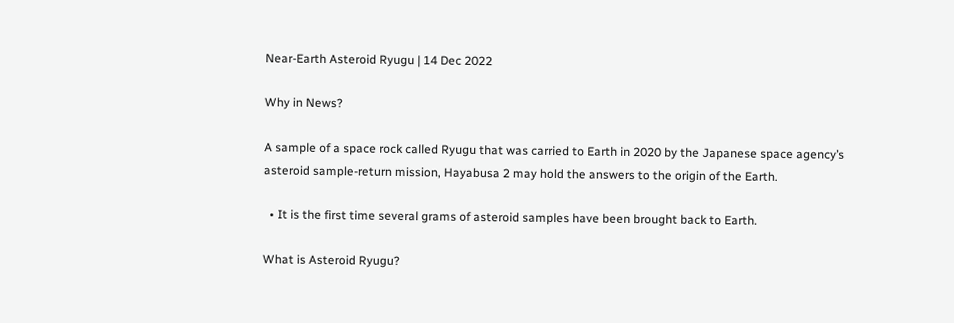Near-Earth Asteroid Ryugu | 14 Dec 2022

Why in News?

A sample of a space rock called Ryugu that was carried to Earth in 2020 by the Japanese space agency’s asteroid sample-return mission, Hayabusa 2 may hold the answers to the origin of the Earth.

  • It is the first time several grams of asteroid samples have been brought back to Earth.

What is Asteroid Ryugu?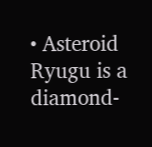• Asteroid Ryugu is a diamond-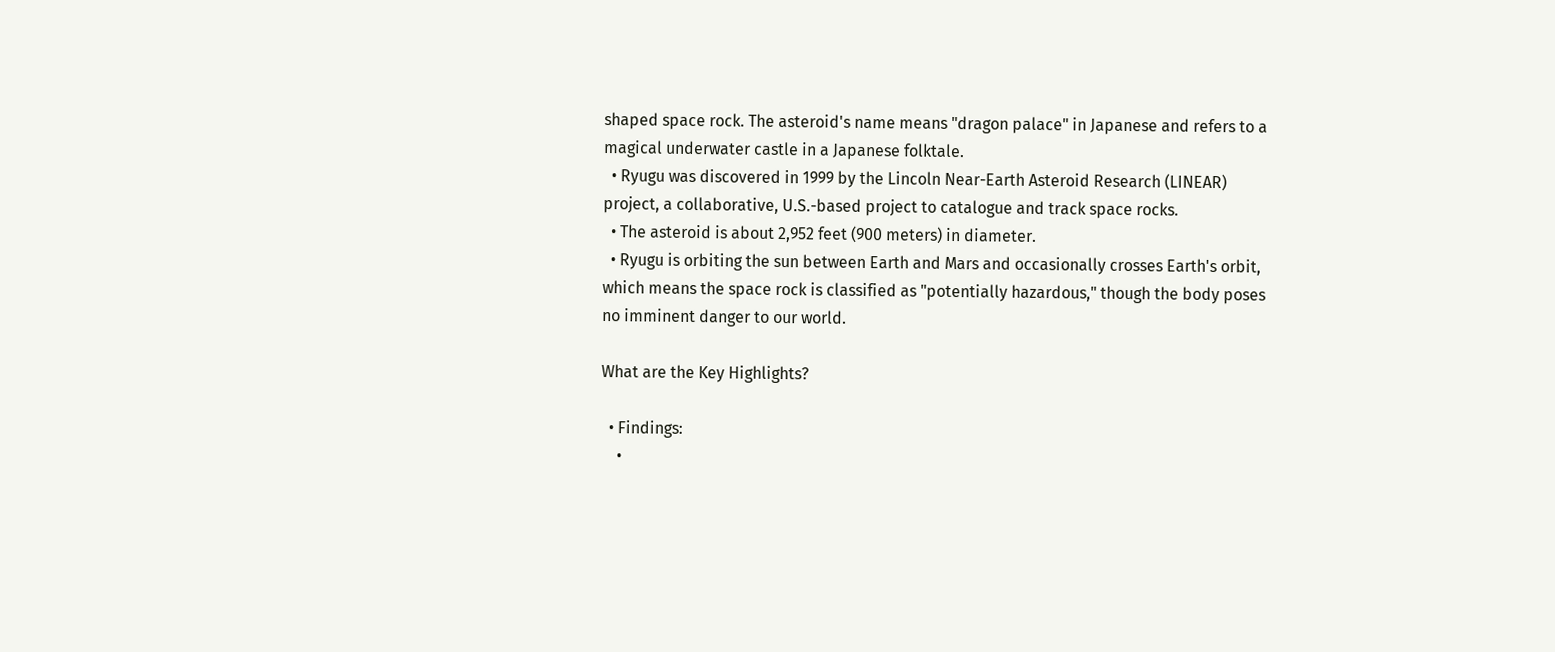shaped space rock. The asteroid's name means "dragon palace" in Japanese and refers to a magical underwater castle in a Japanese folktale.
  • Ryugu was discovered in 1999 by the Lincoln Near-Earth Asteroid Research (LINEAR) project, a collaborative, U.S.-based project to catalogue and track space rocks.
  • The asteroid is about 2,952 feet (900 meters) in diameter.
  • Ryugu is orbiting the sun between Earth and Mars and occasionally crosses Earth's orbit, which means the space rock is classified as "potentially hazardous," though the body poses no imminent danger to our world.

What are the Key Highlights?

  • Findings:
    •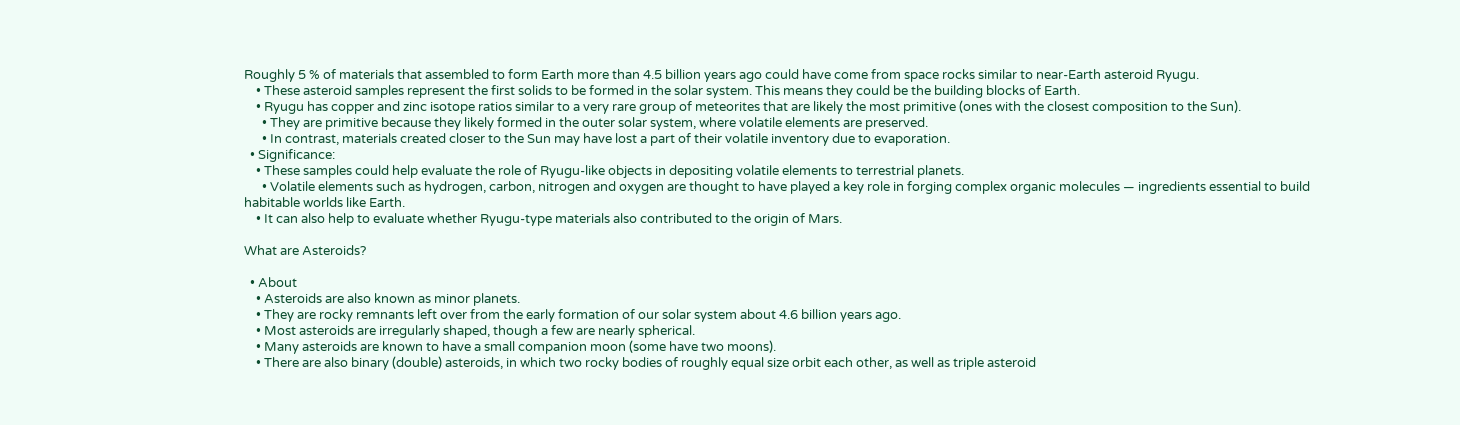Roughly 5 % of materials that assembled to form Earth more than 4.5 billion years ago could have come from space rocks similar to near-Earth asteroid Ryugu.
    • These asteroid samples represent the first solids to be formed in the solar system. This means they could be the building blocks of Earth.
    • Ryugu has copper and zinc isotope ratios similar to a very rare group of meteorites that are likely the most primitive (ones with the closest composition to the Sun).
      • They are primitive because they likely formed in the outer solar system, where volatile elements are preserved.
      • In contrast, materials created closer to the Sun may have lost a part of their volatile inventory due to evaporation.
  • Significance:
    • These samples could help evaluate the role of Ryugu-like objects in depositing volatile elements to terrestrial planets.
      • Volatile elements such as hydrogen, carbon, nitrogen and oxygen are thought to have played a key role in forging complex organic molecules — ingredients essential to build habitable worlds like Earth.
    • It can also help to evaluate whether Ryugu-type materials also contributed to the origin of Mars.

What are Asteroids?

  • About
    • Asteroids are also known as minor planets.
    • They are rocky remnants left over from the early formation of our solar system about 4.6 billion years ago.
    • Most asteroids are irregularly shaped, though a few are nearly spherical.
    • Many asteroids are known to have a small companion moon (some have two moons).
    • There are also binary (double) asteroids, in which two rocky bodies of roughly equal size orbit each other, as well as triple asteroid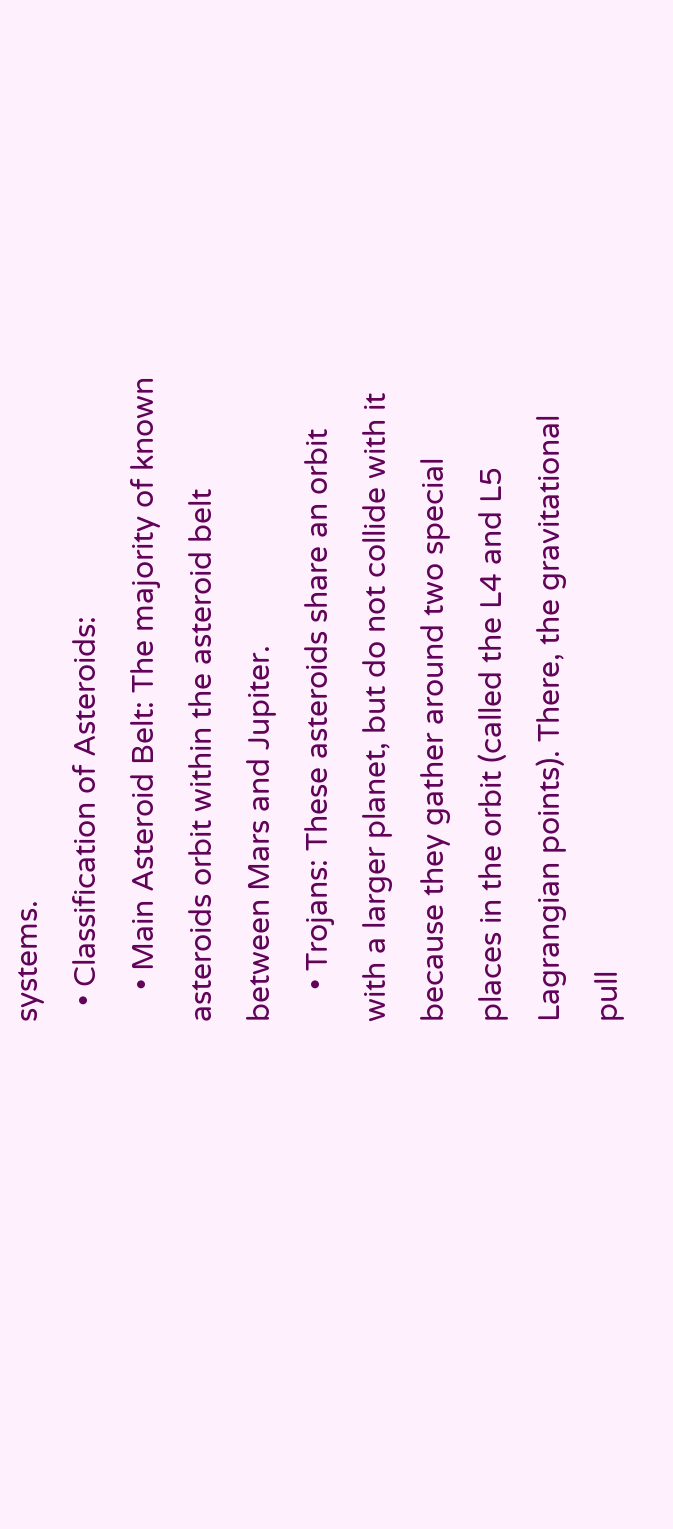systems.
  • Classification of Asteroids:
    • Main Asteroid Belt: The majority of known asteroids orbit within the asteroid belt between Mars and Jupiter.
    • Trojans: These asteroids share an orbit with a larger planet, but do not collide with it because they gather around two special places in the orbit (called the L4 and L5 Lagrangian points). There, the gravitational pull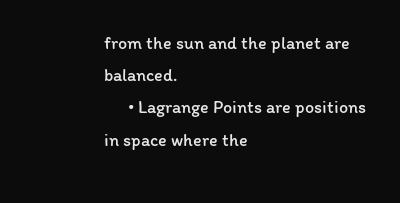from the sun and the planet are balanced.
      • Lagrange Points are positions in space where the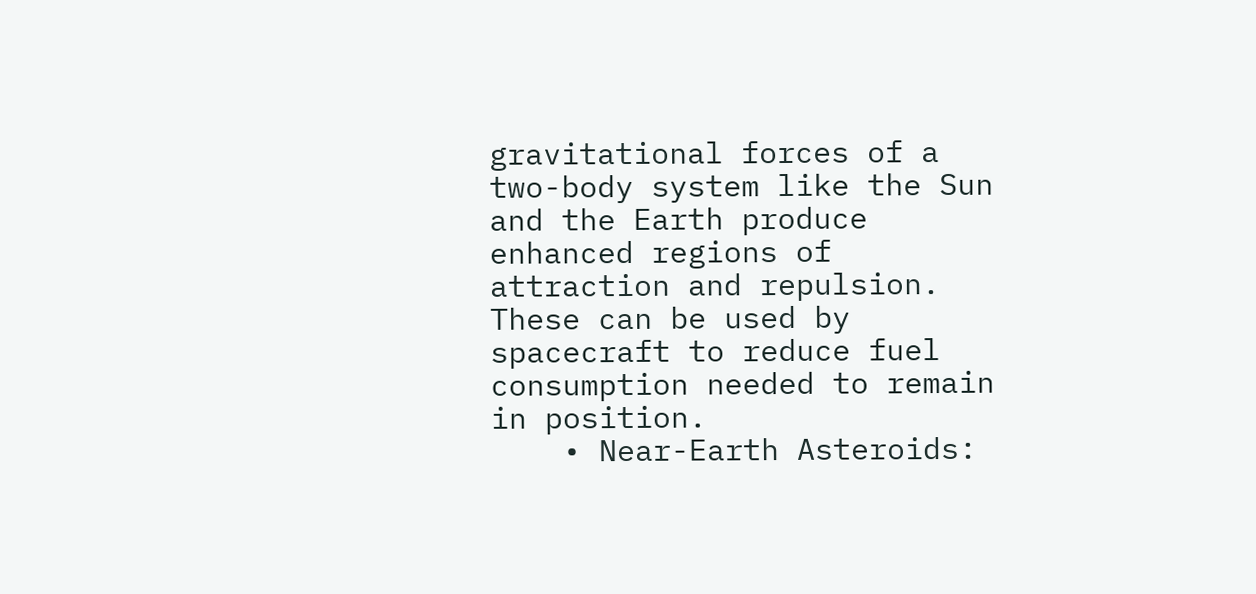gravitational forces of a two-body system like the Sun and the Earth produce enhanced regions of attraction and repulsion. These can be used by spacecraft to reduce fuel consumption needed to remain in position.
    • Near-Earth Asteroids: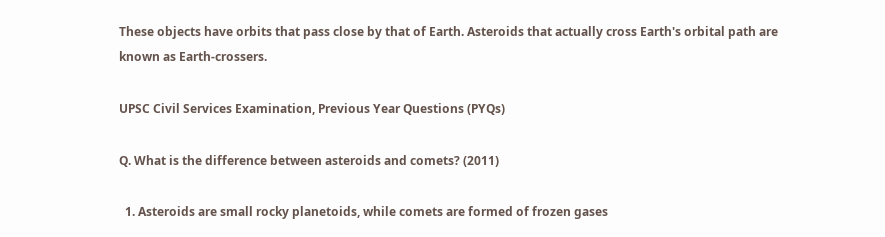These objects have orbits that pass close by that of Earth. Asteroids that actually cross Earth's orbital path are known as Earth-crossers.

UPSC Civil Services Examination, Previous Year Questions (PYQs)

Q. What is the difference between asteroids and comets? (2011)

  1. Asteroids are small rocky planetoids, while comets are formed of frozen gases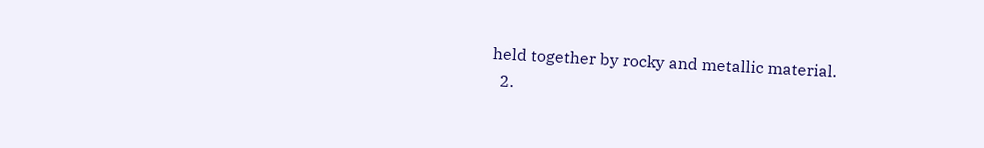held together by rocky and metallic material.
  2.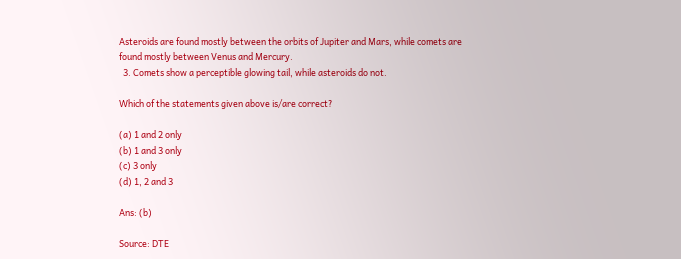Asteroids are found mostly between the orbits of Jupiter and Mars, while comets are found mostly between Venus and Mercury.
  3. Comets show a perceptible glowing tail, while asteroids do not.

Which of the statements given above is/are correct?

(a) 1 and 2 only
(b) 1 and 3 only
(c) 3 only
(d) 1, 2 and 3

Ans: (b)

Source: DTE